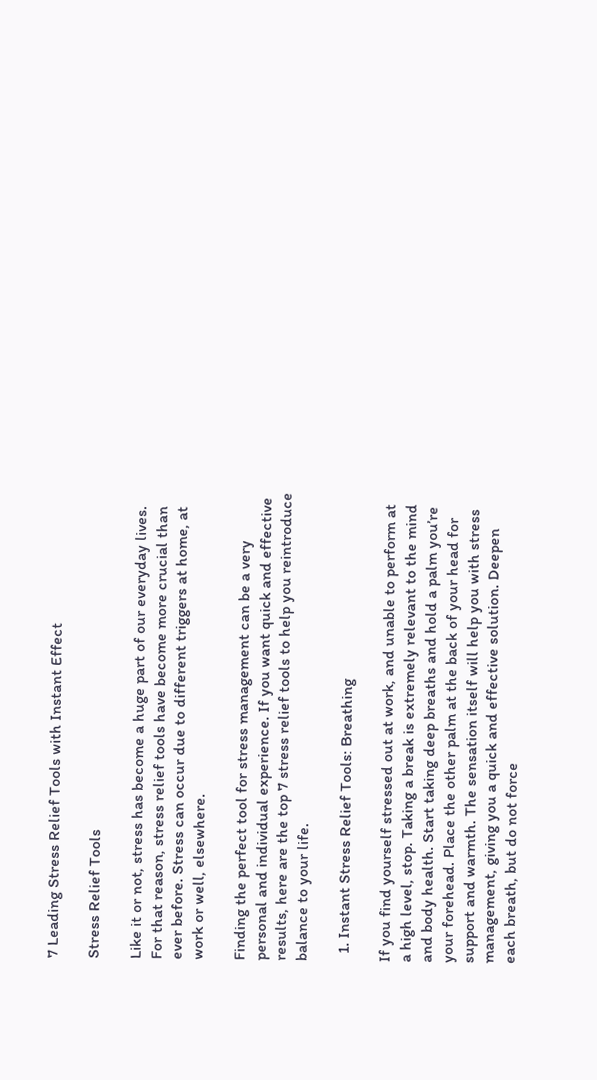7 Leading Stress Relief Tools with Instant Effect

Stress Relief Tools

Like it or not, stress has become a huge part of our everyday lives. For that reason, stress relief tools have become more crucial than ever before. Stress can occur due to different triggers at home, at work or well, elsewhere.

Finding the perfect tool for stress management can be a very personal and individual experience. If you want quick and effective results, here are the top 7 stress relief tools to help you reintroduce balance to your life.

  1. Instant Stress Relief Tools: Breathing

If you find yourself stressed out at work, and unable to perform at a high level, stop. Taking a break is extremely relevant to the mind and body health. Start taking deep breaths and hold a palm you’re your forehead. Place the other palm at the back of your head for support and warmth. The sensation itself will help you with stress management, giving you a quick and effective solution. Deepen each breath, but do not force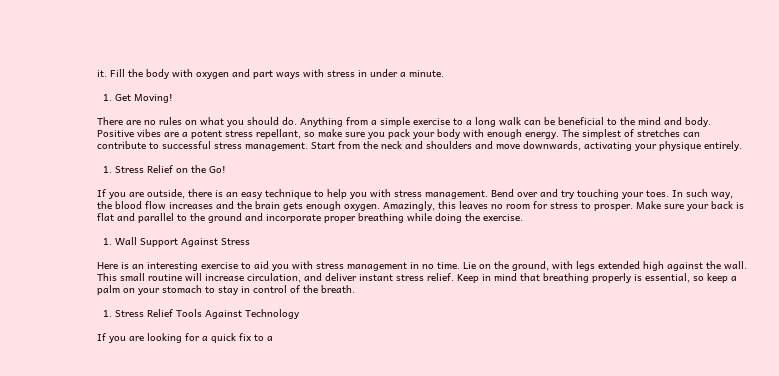it. Fill the body with oxygen and part ways with stress in under a minute.

  1. Get Moving!

There are no rules on what you should do. Anything from a simple exercise to a long walk can be beneficial to the mind and body. Positive vibes are a potent stress repellant, so make sure you pack your body with enough energy. The simplest of stretches can contribute to successful stress management. Start from the neck and shoulders and move downwards, activating your physique entirely.

  1. Stress Relief on the Go!

If you are outside, there is an easy technique to help you with stress management. Bend over and try touching your toes. In such way, the blood flow increases and the brain gets enough oxygen. Amazingly, this leaves no room for stress to prosper. Make sure your back is flat and parallel to the ground and incorporate proper breathing while doing the exercise.

  1. Wall Support Against Stress

Here is an interesting exercise to aid you with stress management in no time. Lie on the ground, with legs extended high against the wall. This small routine will increase circulation, and deliver instant stress relief. Keep in mind that breathing properly is essential, so keep a palm on your stomach to stay in control of the breath.

  1. Stress Relief Tools Against Technology

If you are looking for a quick fix to a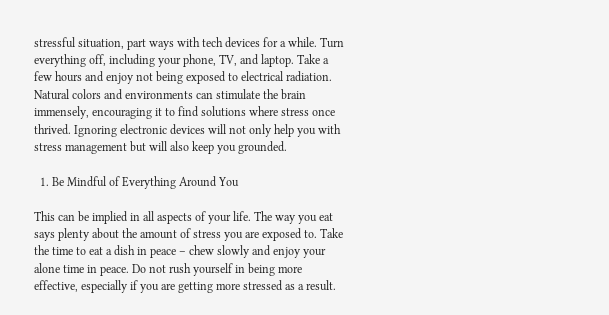stressful situation, part ways with tech devices for a while. Turn everything off, including your phone, TV, and laptop. Take a few hours and enjoy not being exposed to electrical radiation. Natural colors and environments can stimulate the brain immensely, encouraging it to find solutions where stress once thrived. Ignoring electronic devices will not only help you with stress management but will also keep you grounded.

  1. Be Mindful of Everything Around You

This can be implied in all aspects of your life. The way you eat says plenty about the amount of stress you are exposed to. Take the time to eat a dish in peace – chew slowly and enjoy your alone time in peace. Do not rush yourself in being more effective, especially if you are getting more stressed as a result.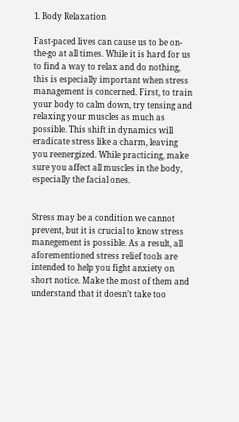1. Body Relaxation

Fast-paced lives can cause us to be on-the-go at all times. While it is hard for us to find a way to relax and do nothing, this is especially important when stress management is concerned. First, to train your body to calm down, try tensing and relaxing your muscles as much as possible. This shift in dynamics will eradicate stress like a charm, leaving you reenergized. While practicing, make sure you affect all muscles in the body, especially the facial ones.


Stress may be a condition we cannot prevent, but it is crucial to know stress manegement is possible. As a result, all aforementioned stress relief tools are intended to help you fight anxiety on short notice. Make the most of them and understand that it doesn’t take too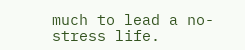much to lead a no-stress life.